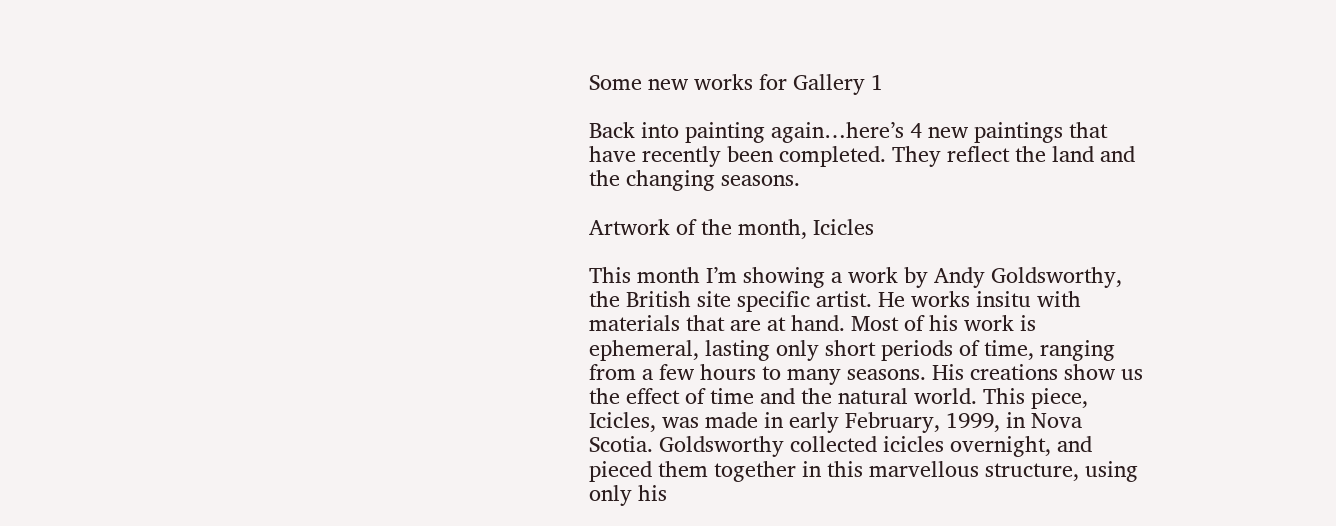Some new works for Gallery 1

Back into painting again…here’s 4 new paintings that have recently been completed. They reflect the land and the changing seasons.

Artwork of the month, Icicles

This month I’m showing a work by Andy Goldsworthy, the British site specific artist. He works insitu with materials that are at hand. Most of his work is ephemeral, lasting only short periods of time, ranging from a few hours to many seasons. His creations show us the effect of time and the natural world. This piece, Icicles, was made in early February, 1999, in Nova Scotia. Goldsworthy collected icicles overnight, and pieced them together in this marvellous structure, using only his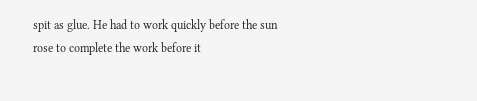spit as glue. He had to work quickly before the sun rose to complete the work before it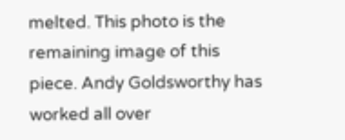melted. This photo is the remaining image of this piece. Andy Goldsworthy has worked all over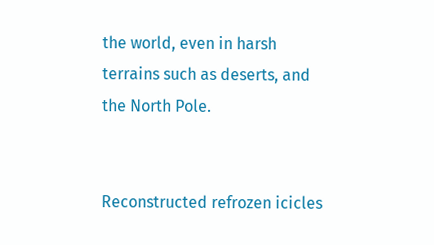the world, even in harsh terrains such as deserts, and the North Pole.


Reconstructed refrozen icicles